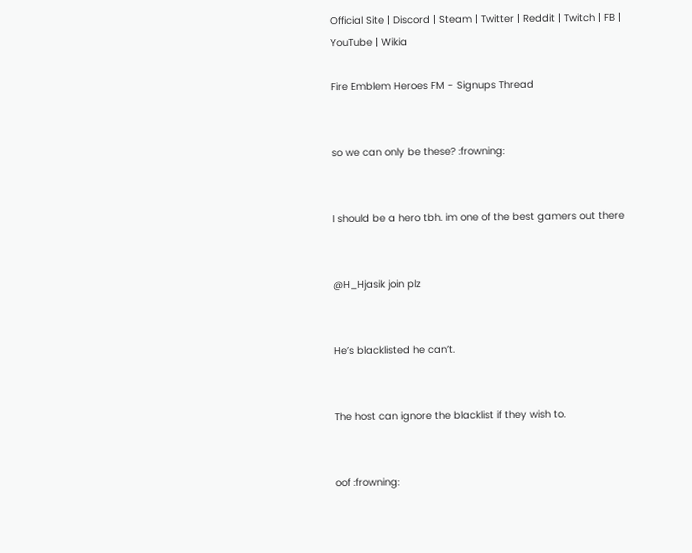Official Site | Discord | Steam | Twitter | Reddit | Twitch | FB | YouTube | Wikia

Fire Emblem Heroes FM - Signups Thread


so we can only be these? :frowning:


I should be a hero tbh. im one of the best gamers out there


@H_Hjasik join plz


He’s blacklisted he can’t.


The host can ignore the blacklist if they wish to.


oof :frowning: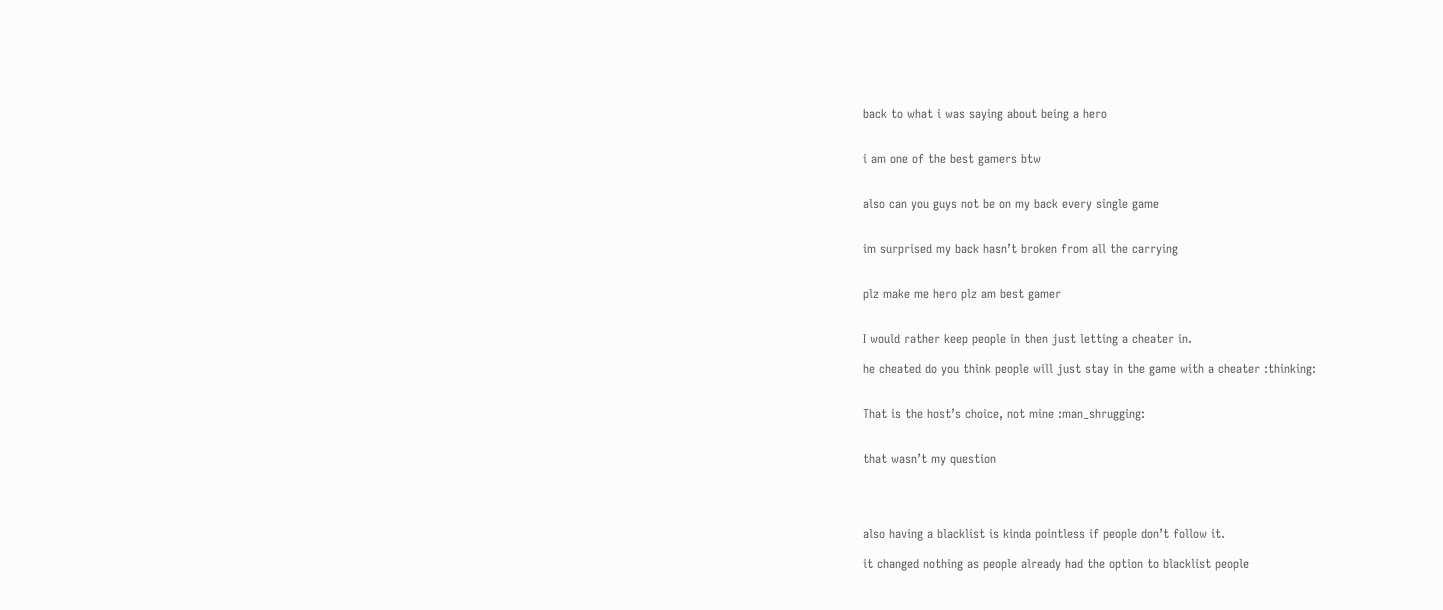back to what i was saying about being a hero


i am one of the best gamers btw


also can you guys not be on my back every single game


im surprised my back hasn’t broken from all the carrying


plz make me hero plz am best gamer


I would rather keep people in then just letting a cheater in.

he cheated do you think people will just stay in the game with a cheater :thinking:


That is the host’s choice, not mine :man_shrugging:


that wasn’t my question




also having a blacklist is kinda pointless if people don’t follow it.

it changed nothing as people already had the option to blacklist people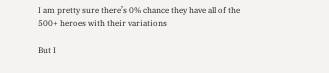I am pretty sure there’s 0% chance they have all of the 500+ heroes with their variations

But I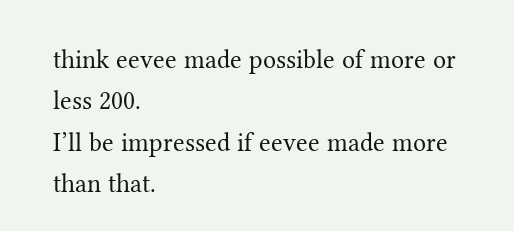think eevee made possible of more or less 200.
I’ll be impressed if eevee made more than that.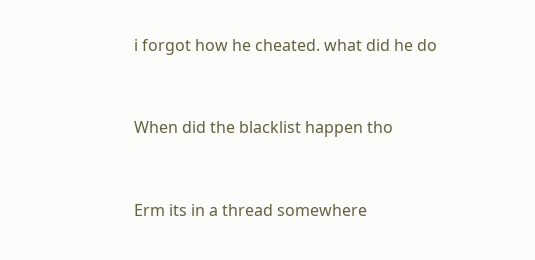i forgot how he cheated. what did he do


When did the blacklist happen tho


Erm its in a thread somewhere